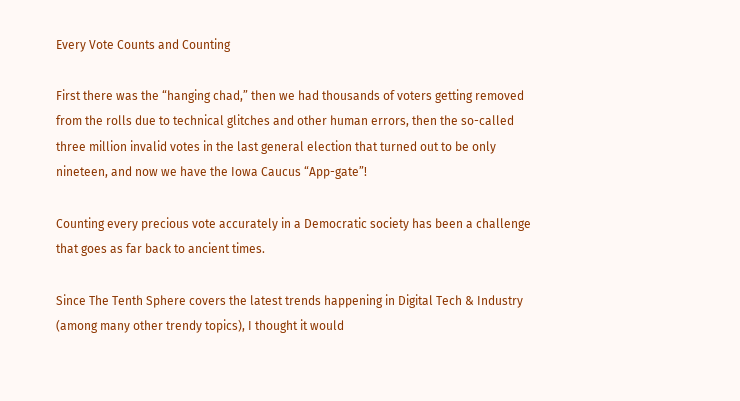Every Vote Counts and Counting

First there was the “hanging chad,” then we had thousands of voters getting removed from the rolls due to technical glitches and other human errors, then the so-called three million invalid votes in the last general election that turned out to be only nineteen, and now we have the Iowa Caucus “App-gate”!

Counting every precious vote accurately in a Democratic society has been a challenge that goes as far back to ancient times.

Since The Tenth Sphere covers the latest trends happening in Digital Tech & Industry (among many other trendy topics), I thought it would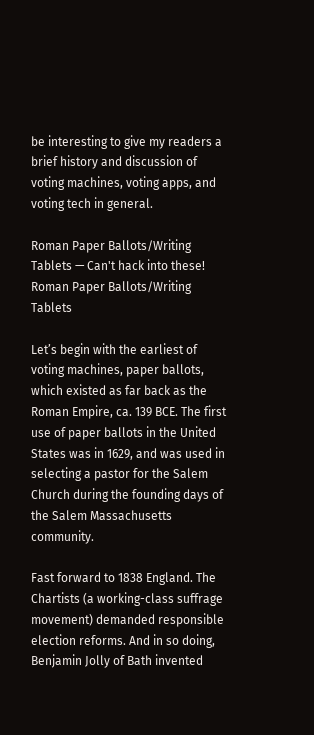be interesting to give my readers a brief history and discussion of voting machines, voting apps, and voting tech in general.

Roman Paper Ballots/Writing Tablets — Can't hack into these!
Roman Paper Ballots/Writing Tablets

Let’s begin with the earliest of voting machines, paper ballots, which existed as far back as the Roman Empire, ca. 139 BCE. The first use of paper ballots in the United States was in 1629, and was used in selecting a pastor for the Salem Church during the founding days of the Salem Massachusetts community.

Fast forward to 1838 England. The Chartists (a working-class suffrage movement) demanded responsible election reforms. And in so doing, Benjamin Jolly of Bath invented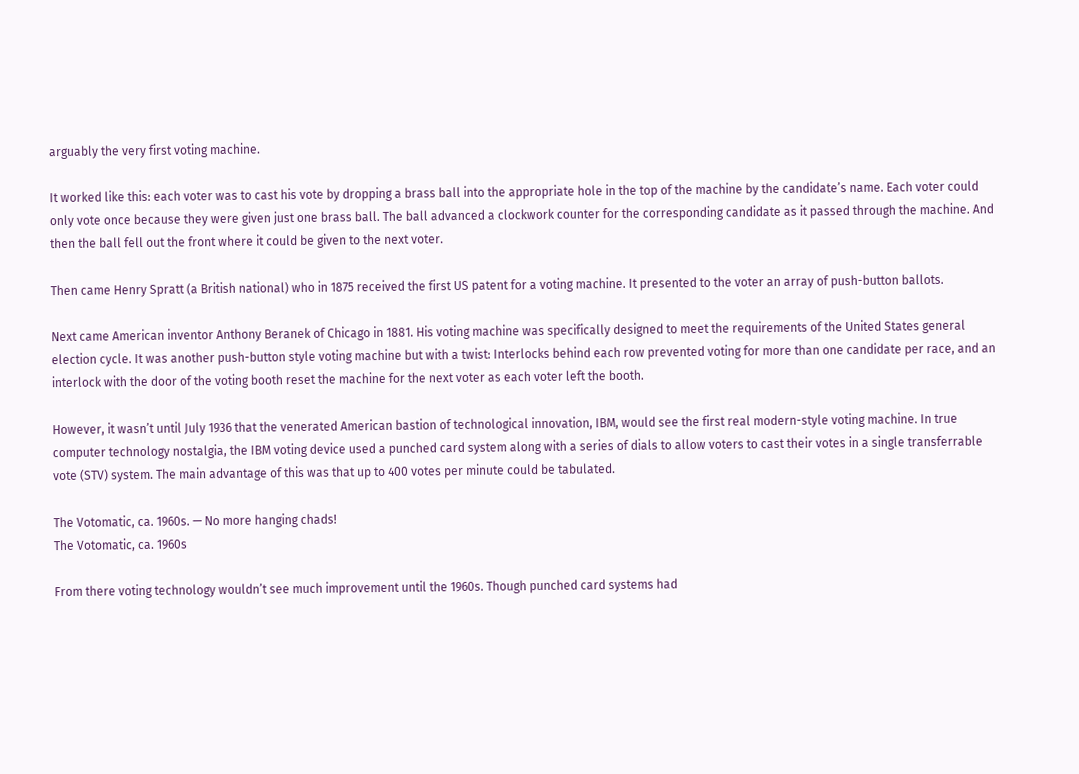arguably the very first voting machine.

It worked like this: each voter was to cast his vote by dropping a brass ball into the appropriate hole in the top of the machine by the candidate’s name. Each voter could only vote once because they were given just one brass ball. The ball advanced a clockwork counter for the corresponding candidate as it passed through the machine. And then the ball fell out the front where it could be given to the next voter.

Then came Henry Spratt (a British national) who in 1875 received the first US patent for a voting machine. It presented to the voter an array of push-button ballots.

Next came American inventor Anthony Beranek of Chicago in 1881. His voting machine was specifically designed to meet the requirements of the United States general election cycle. It was another push-button style voting machine but with a twist: Interlocks behind each row prevented voting for more than one candidate per race, and an interlock with the door of the voting booth reset the machine for the next voter as each voter left the booth.

However, it wasn’t until July 1936 that the venerated American bastion of technological innovation, IBM, would see the first real modern-style voting machine. In true computer technology nostalgia, the IBM voting device used a punched card system along with a series of dials to allow voters to cast their votes in a single transferrable vote (STV) system. The main advantage of this was that up to 400 votes per minute could be tabulated.

The Votomatic, ca. 1960s. — No more hanging chads!
The Votomatic, ca. 1960s

From there voting technology wouldn’t see much improvement until the 1960s. Though punched card systems had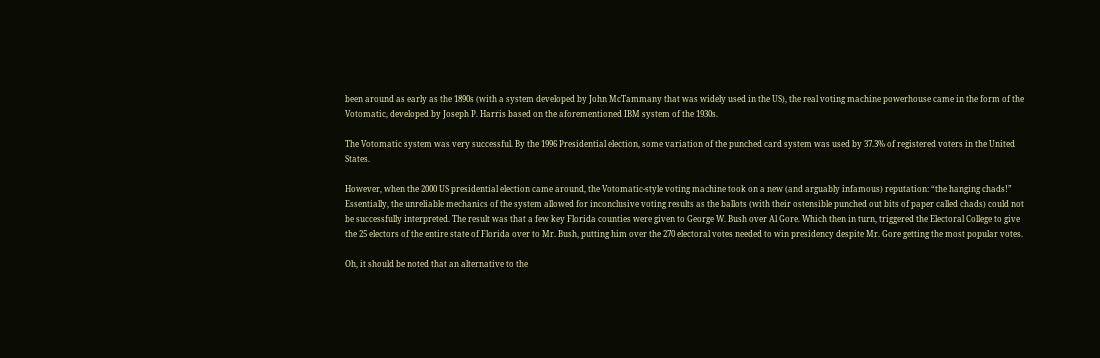been around as early as the 1890s (with a system developed by John McTammany that was widely used in the US), the real voting machine powerhouse came in the form of the Votomatic, developed by Joseph P. Harris based on the aforementioned IBM system of the 1930s.

The Votomatic system was very successful. By the 1996 Presidential election, some variation of the punched card system was used by 37.3% of registered voters in the United States.

However, when the 2000 US presidential election came around, the Votomatic-style voting machine took on a new (and arguably infamous) reputation: “the hanging chads!” Essentially, the unreliable mechanics of the system allowed for inconclusive voting results as the ballots (with their ostensible punched out bits of paper called chads) could not be successfully interpreted. The result was that a few key Florida counties were given to George W. Bush over Al Gore. Which then in turn, triggered the Electoral College to give the 25 electors of the entire state of Florida over to Mr. Bush, putting him over the 270 electoral votes needed to win presidency despite Mr. Gore getting the most popular votes.

Oh, it should be noted that an alternative to the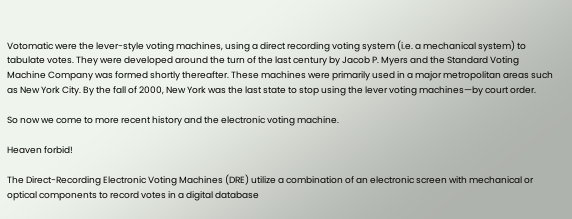Votomatic were the lever-style voting machines, using a direct recording voting system (i.e. a mechanical system) to tabulate votes. They were developed around the turn of the last century by Jacob P. Myers and the Standard Voting Machine Company was formed shortly thereafter. These machines were primarily used in a major metropolitan areas such as New York City. By the fall of 2000, New York was the last state to stop using the lever voting machines—by court order.

So now we come to more recent history and the electronic voting machine.

Heaven forbid!

The Direct-Recording Electronic Voting Machines (DRE) utilize a combination of an electronic screen with mechanical or optical components to record votes in a digital database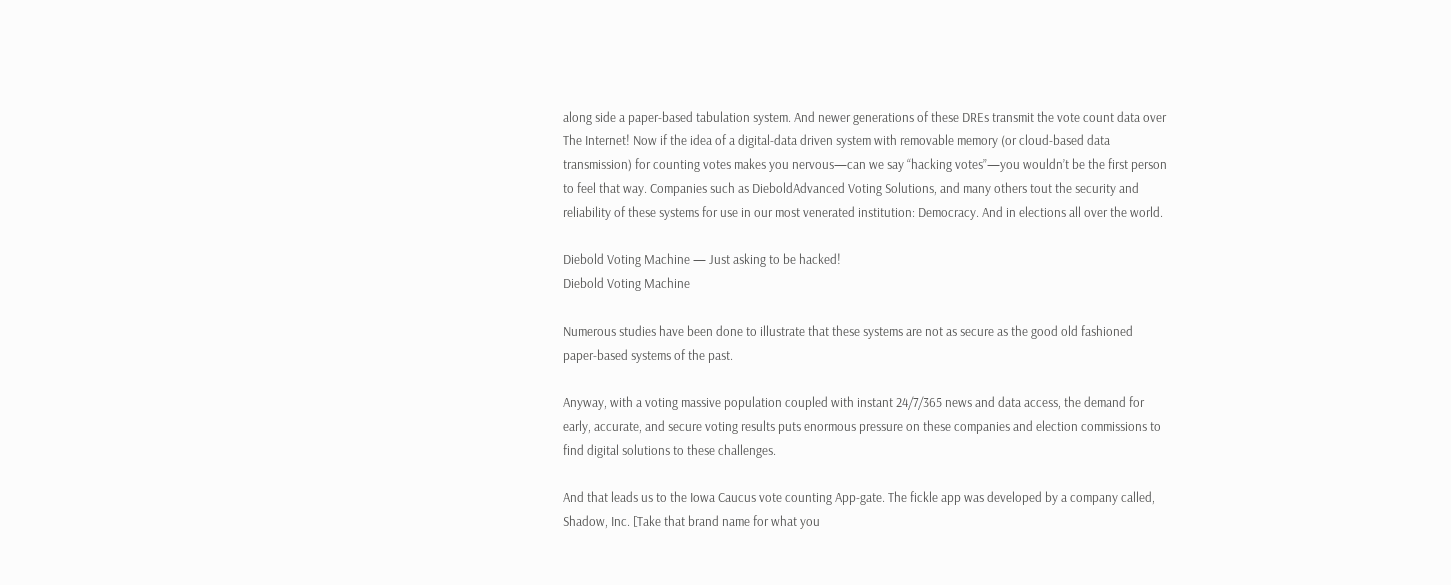along side a paper-based tabulation system. And newer generations of these DREs transmit the vote count data over The Internet! Now if the idea of a digital-data driven system with removable memory (or cloud-based data transmission) for counting votes makes you nervous—can we say “hacking votes”—you wouldn’t be the first person to feel that way. Companies such as DieboldAdvanced Voting Solutions, and many others tout the security and reliability of these systems for use in our most venerated institution: Democracy. And in elections all over the world.

Diebold Voting Machine — Just asking to be hacked!
Diebold Voting Machine

Numerous studies have been done to illustrate that these systems are not as secure as the good old fashioned paper-based systems of the past.

Anyway, with a voting massive population coupled with instant 24/7/365 news and data access, the demand for early, accurate, and secure voting results puts enormous pressure on these companies and election commissions to find digital solutions to these challenges.

And that leads us to the Iowa Caucus vote counting App-gate. The fickle app was developed by a company called, Shadow, Inc. [Take that brand name for what you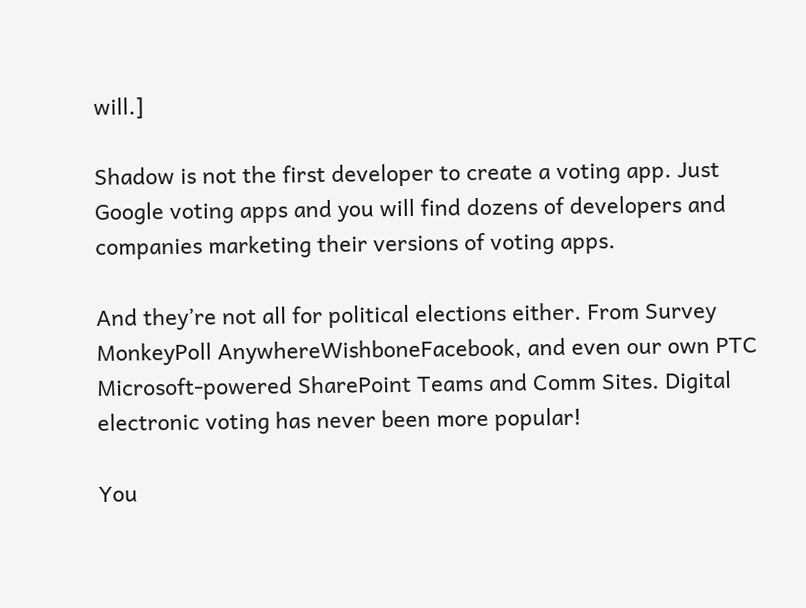will.]

Shadow is not the first developer to create a voting app. Just Google voting apps and you will find dozens of developers and companies marketing their versions of voting apps.

And they’re not all for political elections either. From Survey MonkeyPoll AnywhereWishboneFacebook, and even our own PTC Microsoft-powered SharePoint Teams and Comm Sites. Digital electronic voting has never been more popular!

You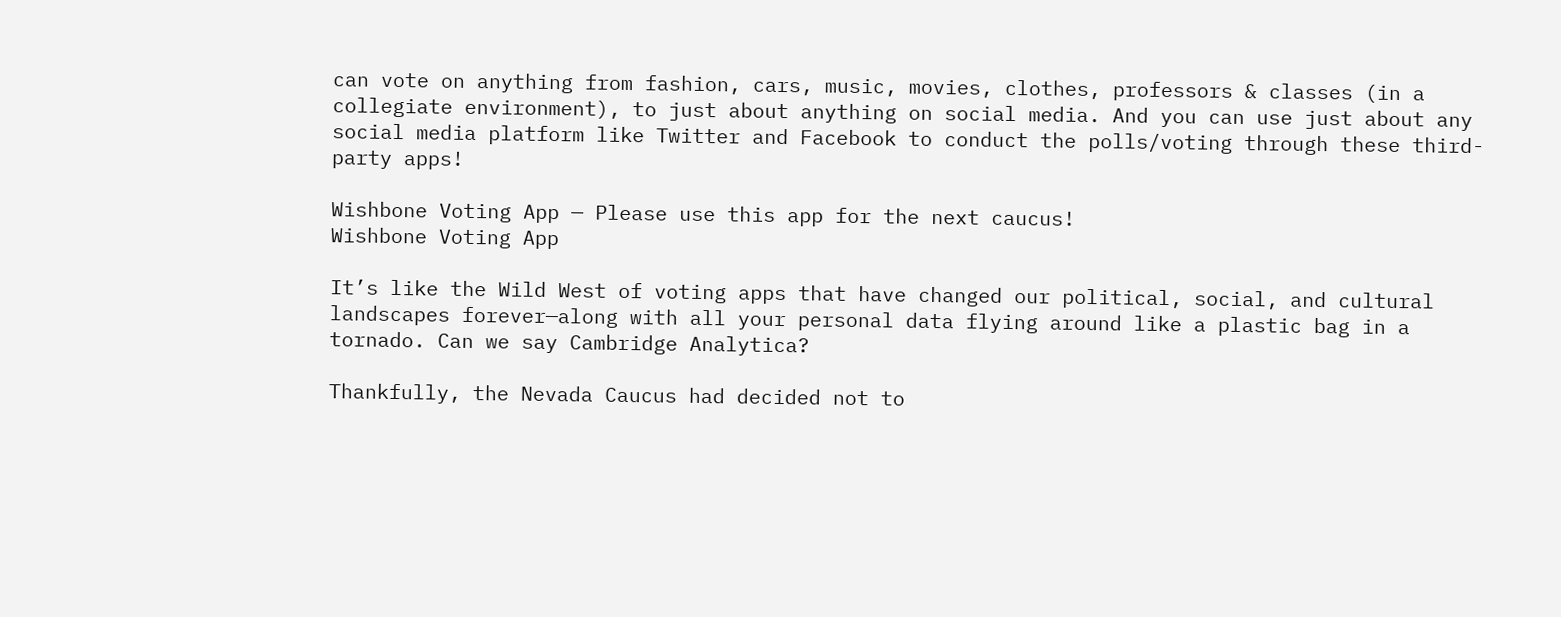can vote on anything from fashion, cars, music, movies, clothes, professors & classes (in a collegiate environment), to just about anything on social media. And you can use just about any social media platform like Twitter and Facebook to conduct the polls/voting through these third-party apps!

Wishbone Voting App — Please use this app for the next caucus!
Wishbone Voting App

It’s like the Wild West of voting apps that have changed our political, social, and cultural landscapes forever—along with all your personal data flying around like a plastic bag in a tornado. Can we say Cambridge Analytica?

Thankfully, the Nevada Caucus had decided not to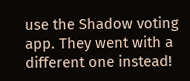use the Shadow voting app. They went with a different one instead!